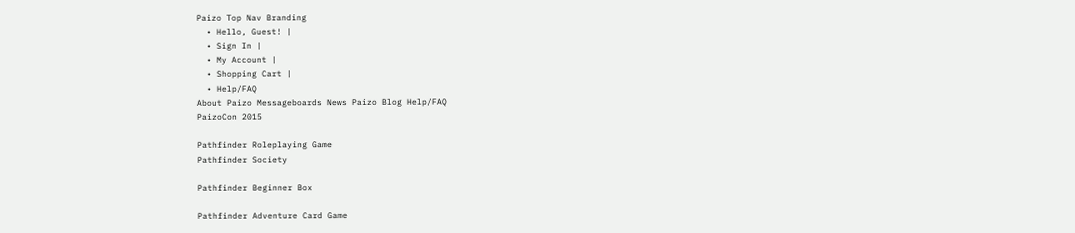Paizo Top Nav Branding
  • Hello, Guest! |
  • Sign In |
  • My Account |
  • Shopping Cart |
  • Help/FAQ
About Paizo Messageboards News Paizo Blog Help/FAQ
PaizoCon 2015

Pathfinder Roleplaying Game
Pathfinder Society

Pathfinder Beginner Box

Pathfinder Adventure Card Game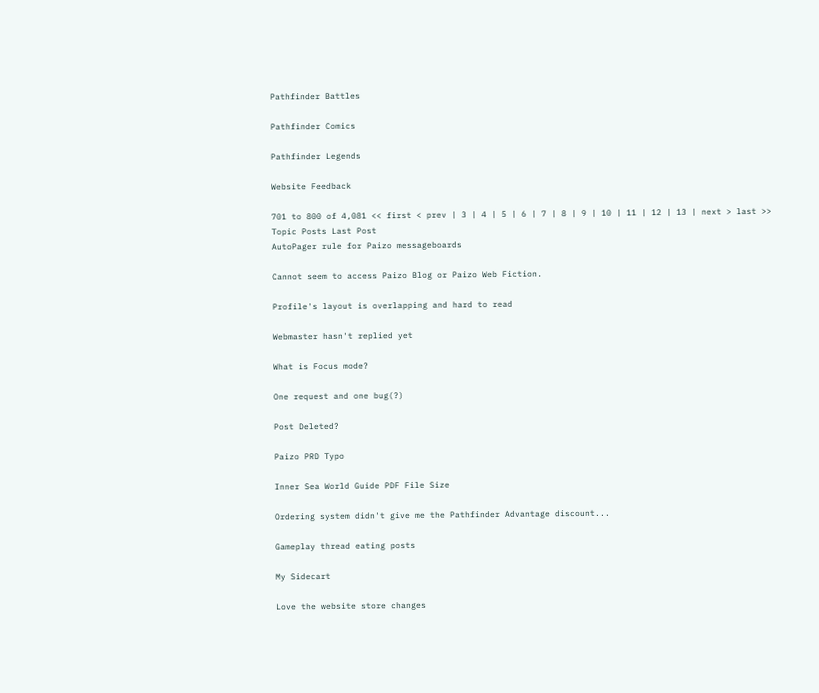Pathfinder Battles

Pathfinder Comics

Pathfinder Legends

Website Feedback

701 to 800 of 4,081 << first < prev | 3 | 4 | 5 | 6 | 7 | 8 | 9 | 10 | 11 | 12 | 13 | next > last >>
Topic Posts Last Post
AutoPager rule for Paizo messageboards

Cannot seem to access Paizo Blog or Paizo Web Fiction.

Profile's layout is overlapping and hard to read

Webmaster hasn't replied yet

What is Focus mode?

One request and one bug(?)

Post Deleted?

Paizo PRD Typo

Inner Sea World Guide PDF File Size

Ordering system didn't give me the Pathfinder Advantage discount...

Gameplay thread eating posts

My Sidecart

Love the website store changes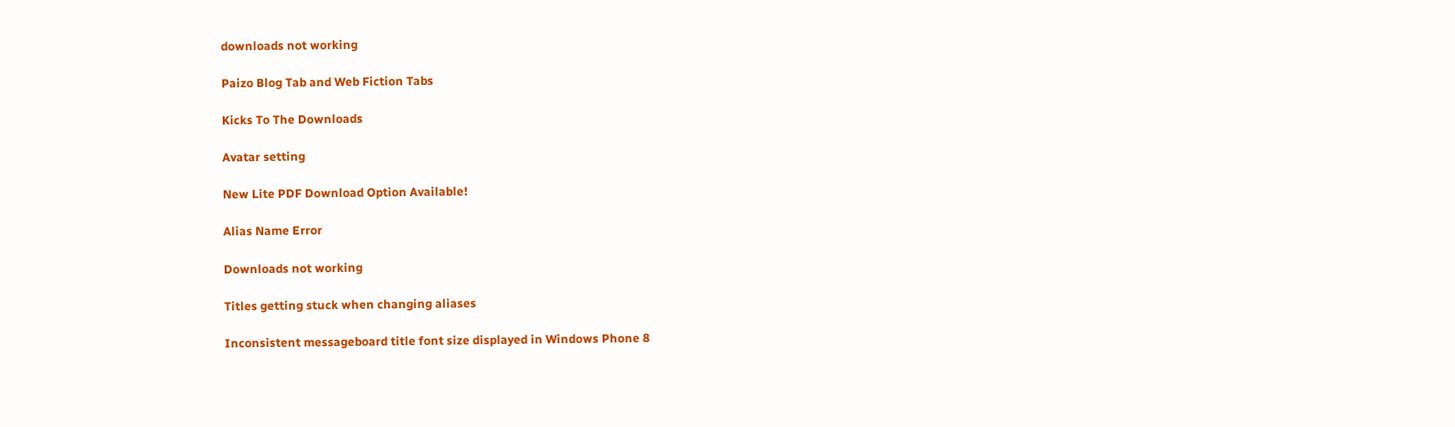downloads not working

Paizo Blog Tab and Web Fiction Tabs

Kicks To The Downloads

Avatar setting

New Lite PDF Download Option Available!

Alias Name Error

Downloads not working

Titles getting stuck when changing aliases

Inconsistent messageboard title font size displayed in Windows Phone 8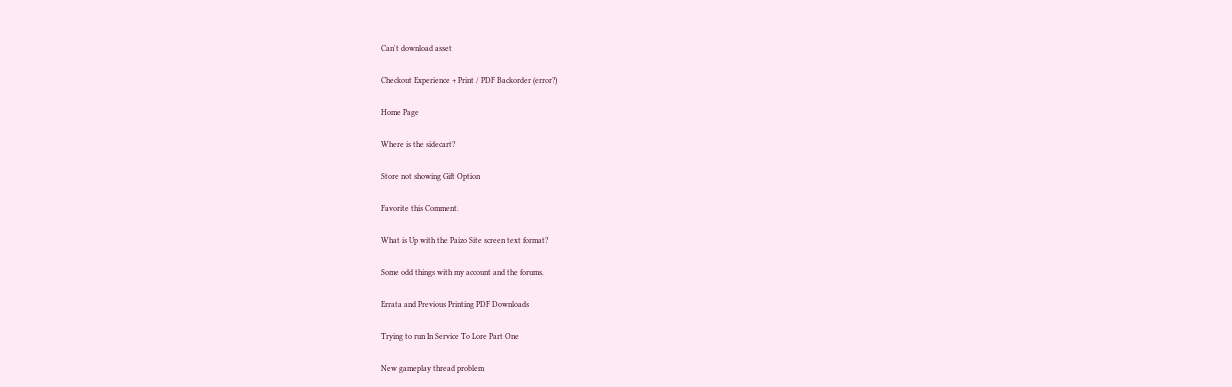Can't download asset

Checkout Experience + Print / PDF Backorder (error?)

Home Page

Where is the sidecart?

Store not showing Gift Option

Favorite this Comment.

What is Up with the Paizo Site screen text format?

Some odd things with my account and the forums.

Errata and Previous Printing PDF Downloads

Trying to run In Service To Lore Part One

New gameplay thread problem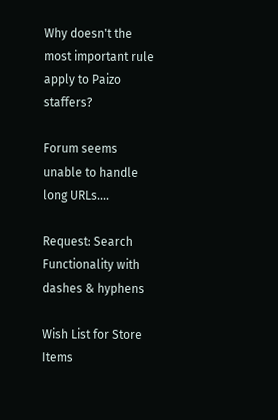Why doesn't the most important rule apply to Paizo staffers?

Forum seems unable to handle long URLs....

Request: Search Functionality with dashes & hyphens

Wish List for Store Items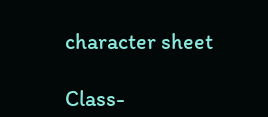character sheet

Class-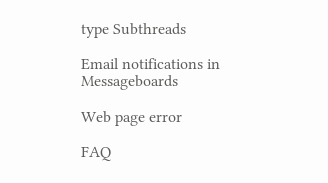type Subthreads

Email notifications in Messageboards

Web page error

FAQ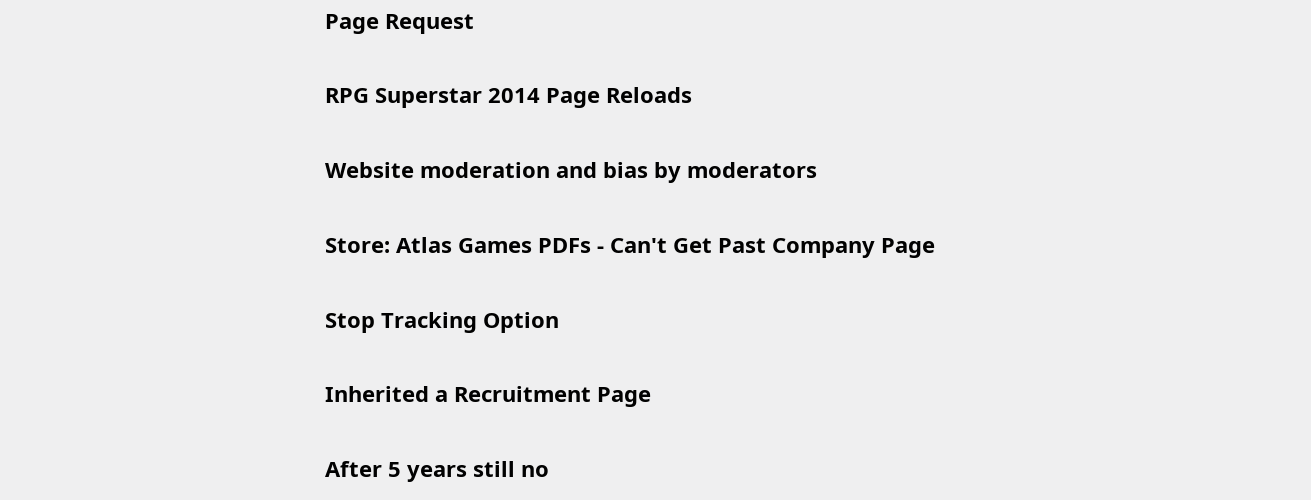Page Request

RPG Superstar 2014 Page Reloads

Website moderation and bias by moderators

Store: Atlas Games PDFs - Can't Get Past Company Page

Stop Tracking Option

Inherited a Recruitment Page

After 5 years still no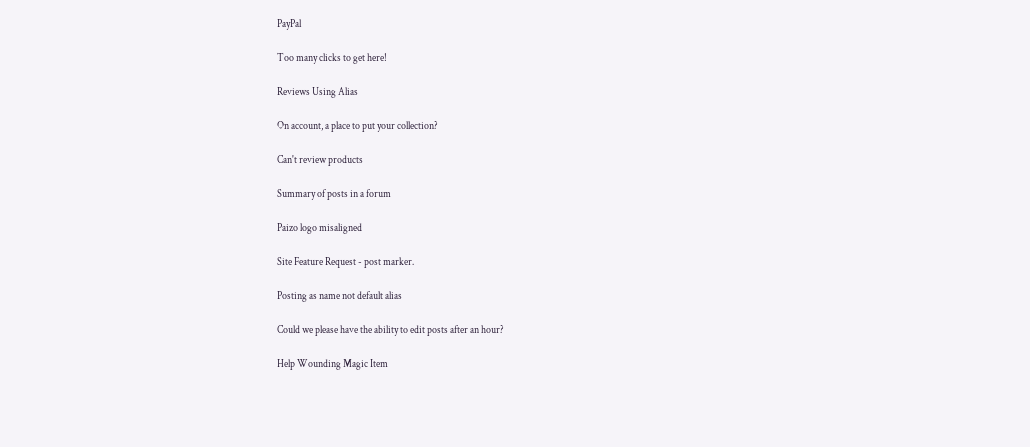PayPal

Too many clicks to get here!

Reviews Using Alias

On account, a place to put your collection?

Can't review products

Summary of posts in a forum

Paizo logo misaligned

Site Feature Request - post marker.

Posting as name not default alias

Could we please have the ability to edit posts after an hour?

Help Wounding Magic Item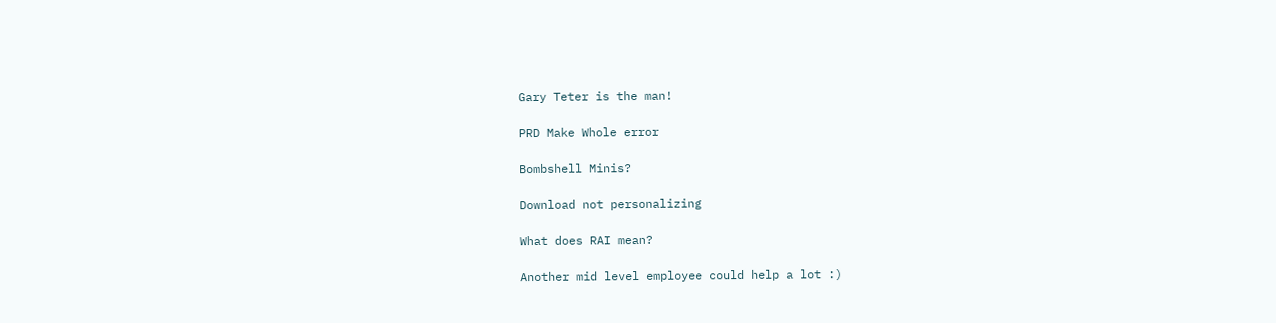Gary Teter is the man!

PRD Make Whole error

Bombshell Minis?

Download not personalizing

What does RAI mean?

Another mid level employee could help a lot :)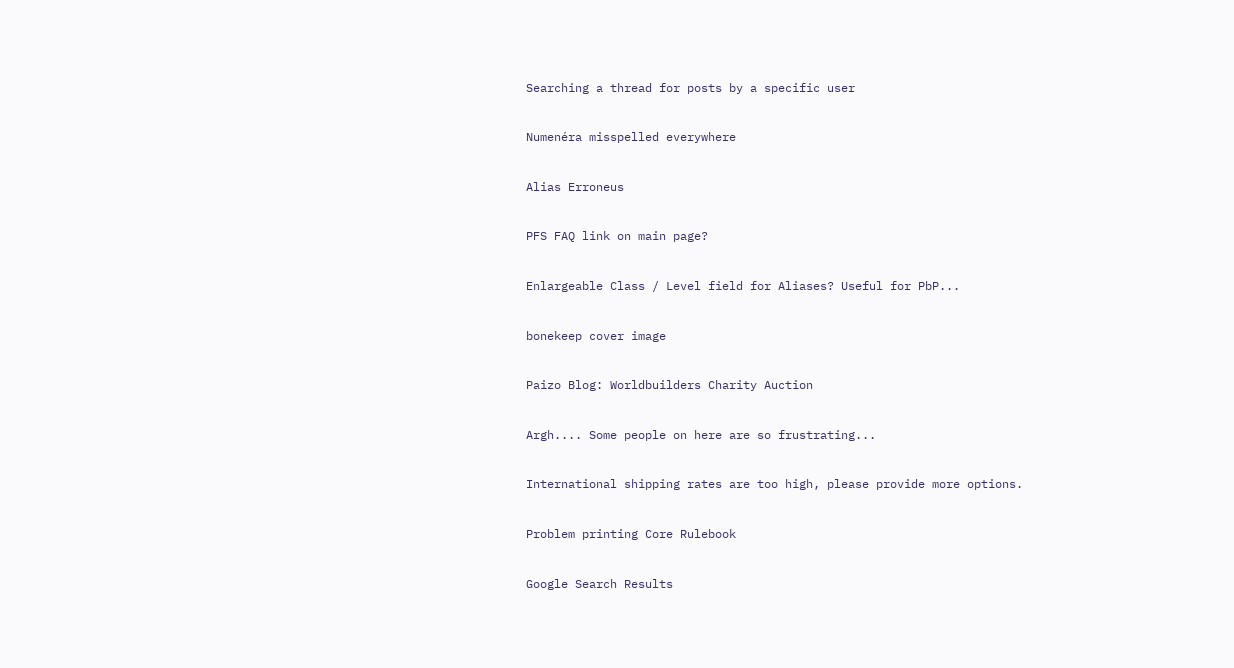Searching a thread for posts by a specific user

Numenéra misspelled everywhere

Alias Erroneus

PFS FAQ link on main page?

Enlargeable Class / Level field for Aliases? Useful for PbP...

bonekeep cover image

Paizo Blog: Worldbuilders Charity Auction

Argh.... Some people on here are so frustrating...

International shipping rates are too high, please provide more options.

Problem printing Core Rulebook

Google Search Results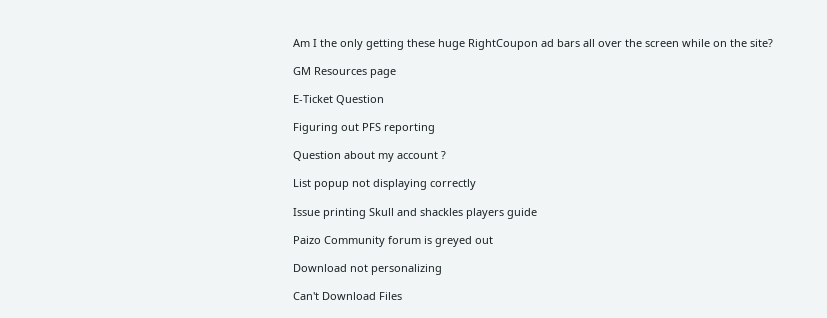Am I the only getting these huge RightCoupon ad bars all over the screen while on the site?

GM Resources page

E-Ticket Question

Figuring out PFS reporting

Question about my account ?

List popup not displaying correctly

Issue printing Skull and shackles players guide

Paizo Community forum is greyed out

Download not personalizing

Can't Download Files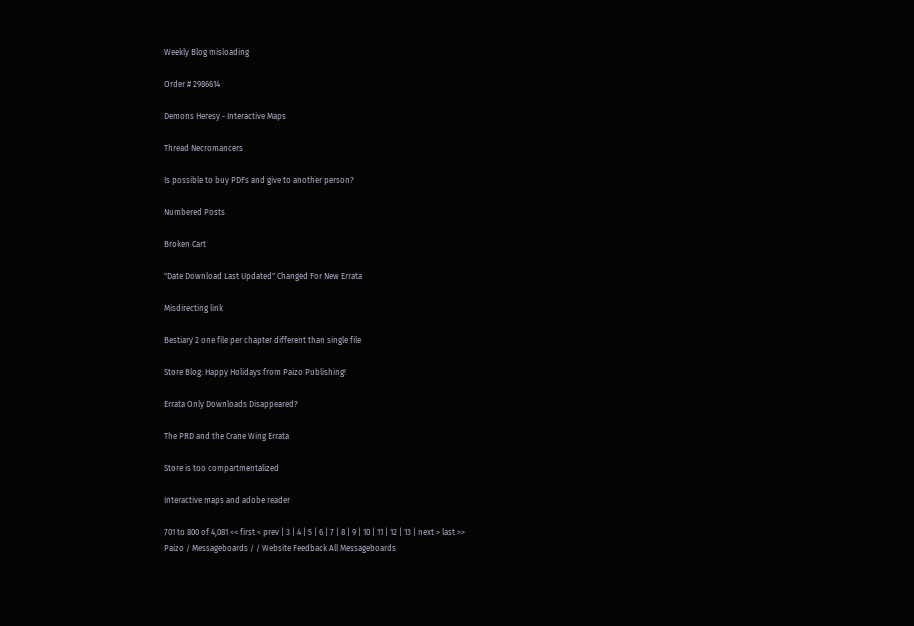Weekly Blog misloading

Order # 2986614

Demons Heresy - Interactive Maps

Thread Necromancers

Is possible to buy PDFs and give to another person?

Numbered Posts

Broken Cart

"Date Download Last Updated" Changed For New Errata

Misdirecting link

Bestiary 2 one file per chapter different than single file

Store Blog: Happy Holidays from Paizo Publishing!

Errata Only Downloads Disappeared?

The PRD and the Crane Wing Errata

Store is too compartmentalized

Interactive maps and adobe reader

701 to 800 of 4,081 << first < prev | 3 | 4 | 5 | 6 | 7 | 8 | 9 | 10 | 11 | 12 | 13 | next > last >>
Paizo / Messageboards / / Website Feedback All Messageboards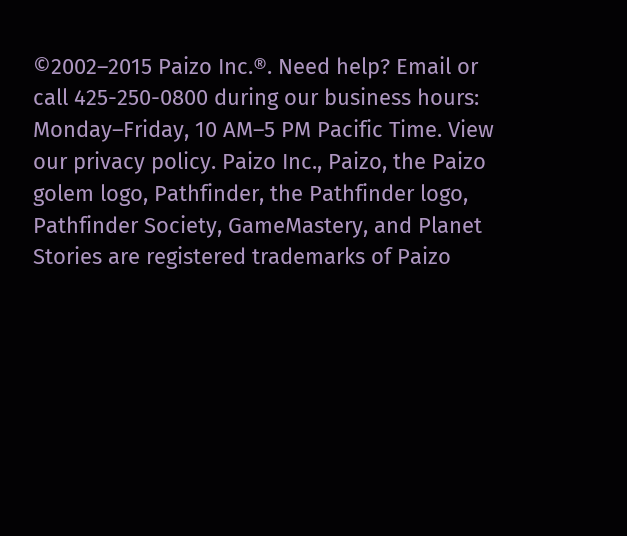©2002–2015 Paizo Inc.®. Need help? Email or call 425-250-0800 during our business hours: Monday–Friday, 10 AM–5 PM Pacific Time. View our privacy policy. Paizo Inc., Paizo, the Paizo golem logo, Pathfinder, the Pathfinder logo, Pathfinder Society, GameMastery, and Planet Stories are registered trademarks of Paizo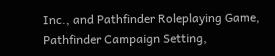Inc., and Pathfinder Roleplaying Game, Pathfinder Campaign Setting,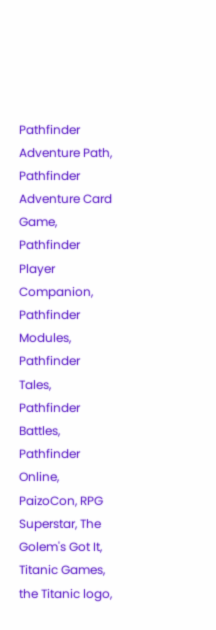Pathfinder Adventure Path, Pathfinder Adventure Card Game, Pathfinder Player Companion, Pathfinder Modules, Pathfinder Tales, Pathfinder Battles, Pathfinder Online, PaizoCon, RPG Superstar, The Golem's Got It, Titanic Games, the Titanic logo,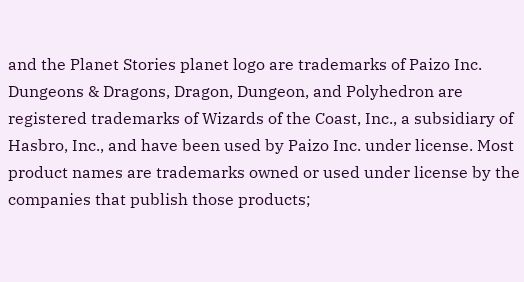and the Planet Stories planet logo are trademarks of Paizo Inc. Dungeons & Dragons, Dragon, Dungeon, and Polyhedron are registered trademarks of Wizards of the Coast, Inc., a subsidiary of Hasbro, Inc., and have been used by Paizo Inc. under license. Most product names are trademarks owned or used under license by the companies that publish those products;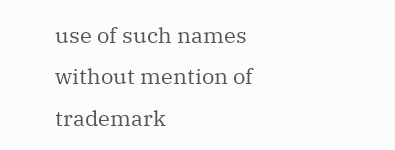use of such names without mention of trademark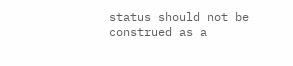status should not be construed as a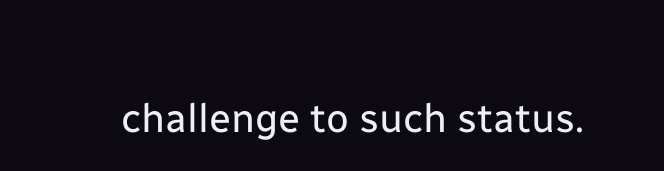challenge to such status.